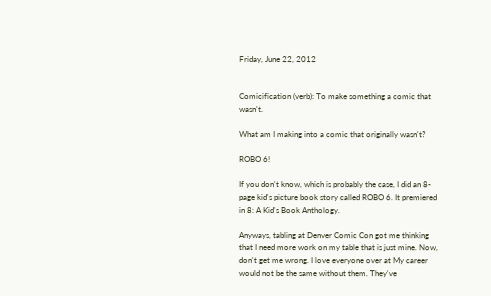Friday, June 22, 2012


Comicification (verb): To make something a comic that wasn't.

What am I making into a comic that originally wasn't?

ROBO 6!

If you don't know, which is probably the case, I did an 8-page kid's picture book story called ROBO 6. It premiered in 8: A Kid's Book Anthology.

Anyways, tabling at Denver Comic Con got me thinking that I need more work on my table that is just mine. Now, don't get me wrong. I love everyone over at My career would not be the same without them. They've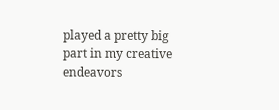played a pretty big part in my creative endeavors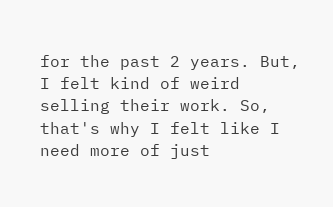for the past 2 years. But, I felt kind of weird selling their work. So, that's why I felt like I need more of just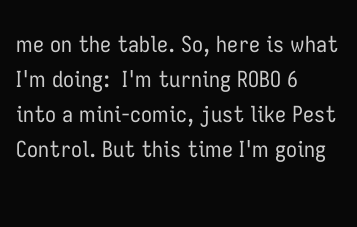me on the table. So, here is what I'm doing:  I'm turning ROBO 6 into a mini-comic, just like Pest Control. But this time I'm going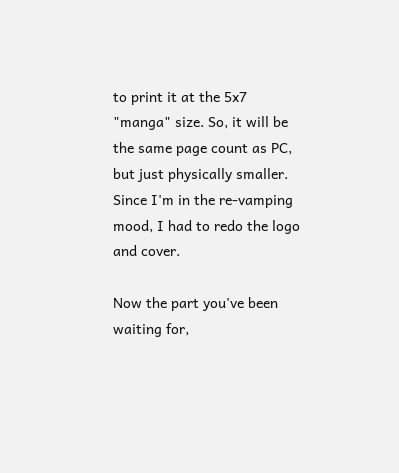to print it at the 5x7 "manga" size. So, it will be the same page count as PC, but just physically smaller. Since I'm in the re-vamping mood, I had to redo the logo and cover.

Now the part you've been waiting for,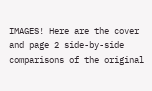IMAGES! Here are the cover and page 2 side-by-side comparisons of the original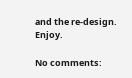and the re-design. Enjoy.

No comments: